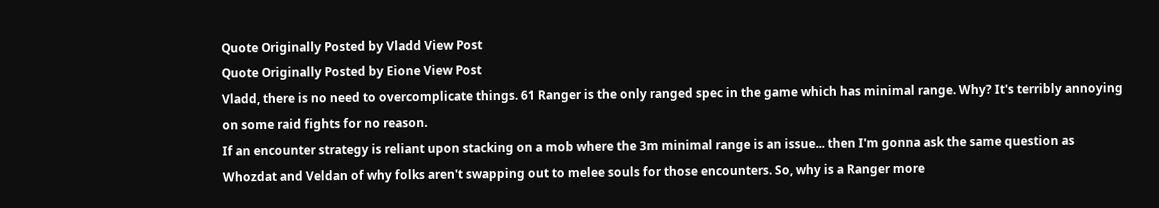Quote Originally Posted by Vladd View Post
Quote Originally Posted by Eione View Post
Vladd, there is no need to overcomplicate things. 61 Ranger is the only ranged spec in the game which has minimal range. Why? It's terribly annoying on some raid fights for no reason.
If an encounter strategy is reliant upon stacking on a mob where the 3m minimal range is an issue... then I'm gonna ask the same question as Whozdat and Veldan of why folks aren't swapping out to melee souls for those encounters. So, why is a Ranger more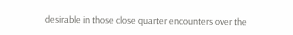desirable in those close quarter encounters over the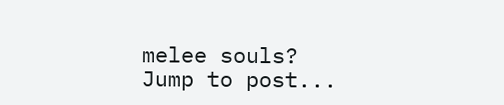melee souls?
Jump to post...